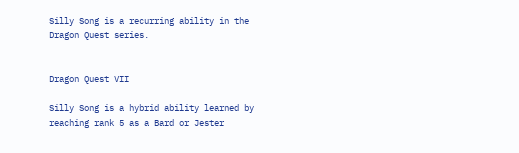Silly Song is a recurring ability in the Dragon Quest series.


Dragon Quest VII

Silly Song is a hybrid ability learned by reaching rank 5 as a Bard or Jester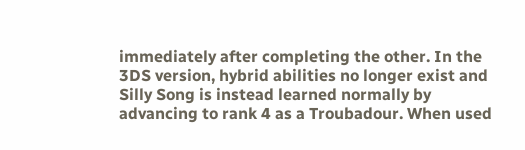immediately after completing the other. In the 3DS version, hybrid abilities no longer exist and Silly Song is instead learned normally by advancing to rank 4 as a Troubadour. When used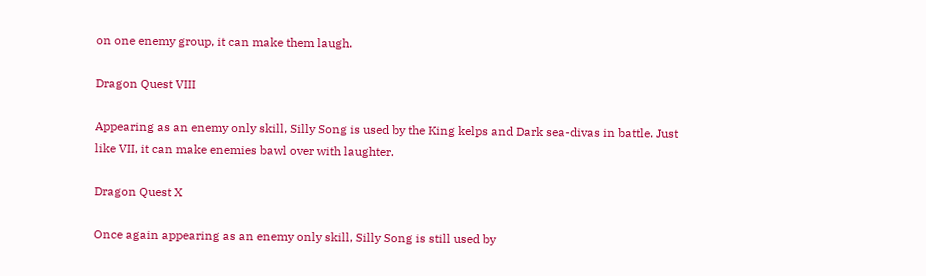on one enemy group, it can make them laugh.

Dragon Quest VIII

Appearing as an enemy only skill, Silly Song is used by the King kelps and Dark sea-divas in battle. Just like VII, it can make enemies bawl over with laughter.

Dragon Quest X

Once again appearing as an enemy only skill, Silly Song is still used by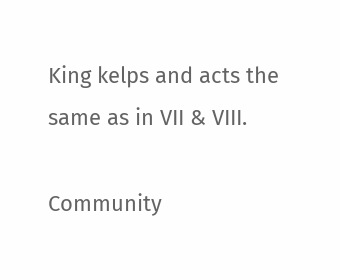King kelps and acts the same as in VII & VIII.

Community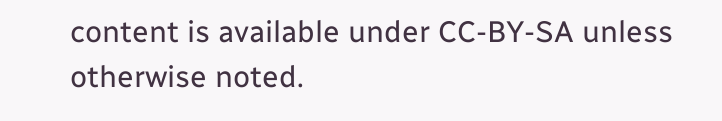content is available under CC-BY-SA unless otherwise noted.